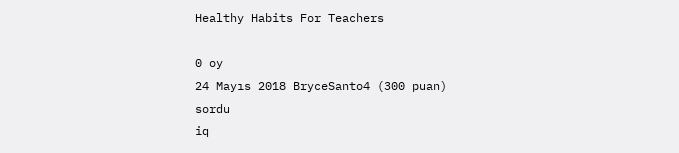Healthy Habits For Teachers

0 oy
24 Mayıs 2018 BryceSanto4 (300 puan) sordu
iq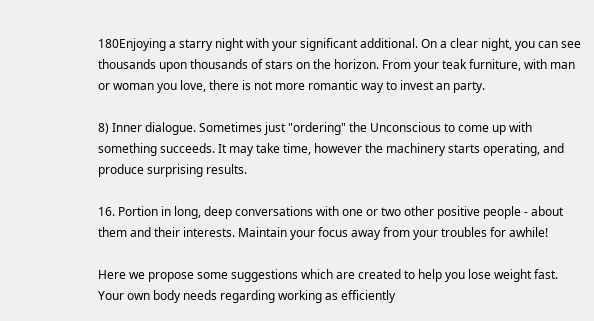180Enjoying a starry night with your significant additional. On a clear night, you can see thousands upon thousands of stars on the horizon. From your teak furniture, with man or woman you love, there is not more romantic way to invest an party.

8) Inner dialogue. Sometimes just "ordering" the Unconscious to come up with something succeeds. It may take time, however the machinery starts operating, and produce surprising results.

16. Portion in long, deep conversations with one or two other positive people - about them and their interests. Maintain your focus away from your troubles for awhile!

Here we propose some suggestions which are created to help you lose weight fast. Your own body needs regarding working as efficiently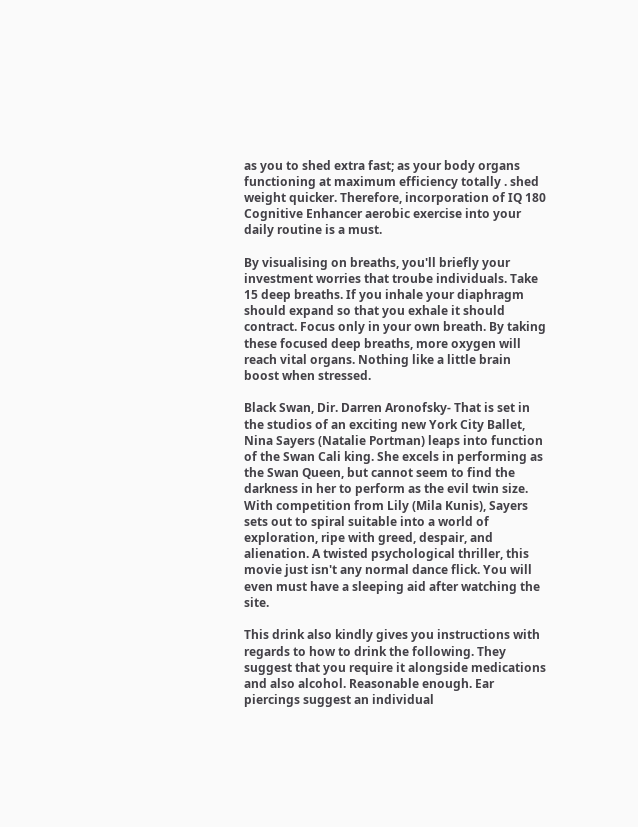as you to shed extra fast; as your body organs functioning at maximum efficiency totally . shed weight quicker. Therefore, incorporation of IQ 180 Cognitive Enhancer aerobic exercise into your daily routine is a must.

By visualising on breaths, you'll briefly your investment worries that troube individuals. Take 15 deep breaths. If you inhale your diaphragm should expand so that you exhale it should contract. Focus only in your own breath. By taking these focused deep breaths, more oxygen will reach vital organs. Nothing like a little brain boost when stressed.

Black Swan, Dir. Darren Aronofsky- That is set in the studios of an exciting new York City Ballet, Nina Sayers (Natalie Portman) leaps into function of the Swan Cali king. She excels in performing as the Swan Queen, but cannot seem to find the darkness in her to perform as the evil twin size. With competition from Lily (Mila Kunis), Sayers sets out to spiral suitable into a world of exploration, ripe with greed, despair, and alienation. A twisted psychological thriller, this movie just isn't any normal dance flick. You will even must have a sleeping aid after watching the site.

This drink also kindly gives you instructions with regards to how to drink the following. They suggest that you require it alongside medications and also alcohol. Reasonable enough. Ear piercings suggest an individual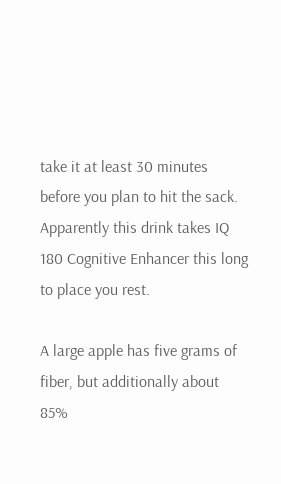take it at least 30 minutes before you plan to hit the sack. Apparently this drink takes IQ 180 Cognitive Enhancer this long to place you rest.

A large apple has five grams of fiber, but additionally about 85%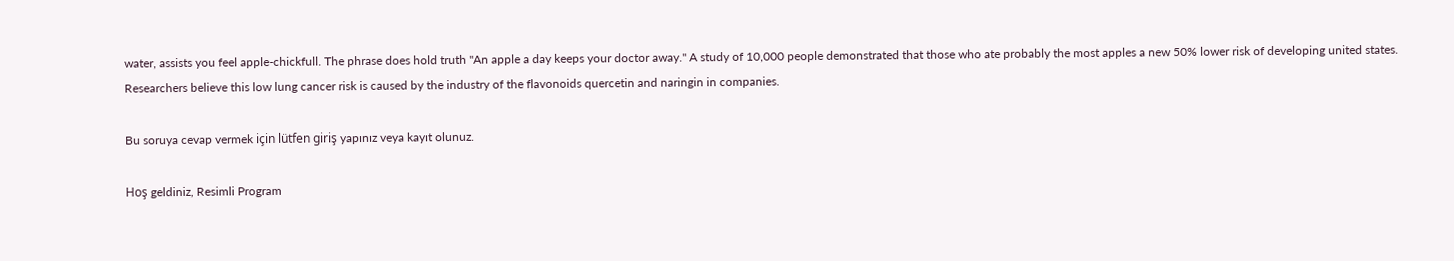water, assists you feel apple-chickfull. The phrase does hold truth "An apple a day keeps your doctor away." A study of 10,000 people demonstrated that those who ate probably the most apples a new 50% lower risk of developing united states. Researchers believe this low lung cancer risk is caused by the industry of the flavonoids quercetin and naringin in companies.

Bu soruya cevap vermek için lütfen giriş yapınız veya kayıt olunuz.

Hoş geldiniz, Resimli Program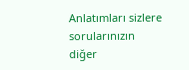Anlatımları sizlere sorularınızın diğer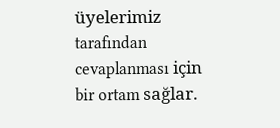üyelerimiz tarafından cevaplanması için bir ortam sağlar.